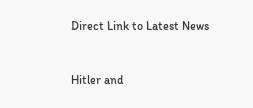Direct Link to Latest News


Hitler and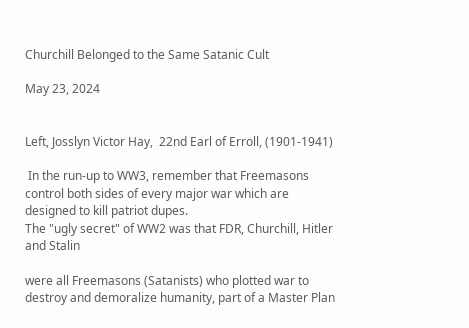Churchill Belonged to the Same Satanic Cult

May 23, 2024


Left, Josslyn Victor Hay,  22nd Earl of Erroll, (1901-1941)

 In the run-up to WW3, remember that Freemasons control both sides of every major war which are designed to kill patriot dupes.
The "ugly secret" of WW2 was that FDR, Churchill, Hitler and Stalin

were all Freemasons (Satanists) who plotted war to destroy and demoralize humanity, part of a Master Plan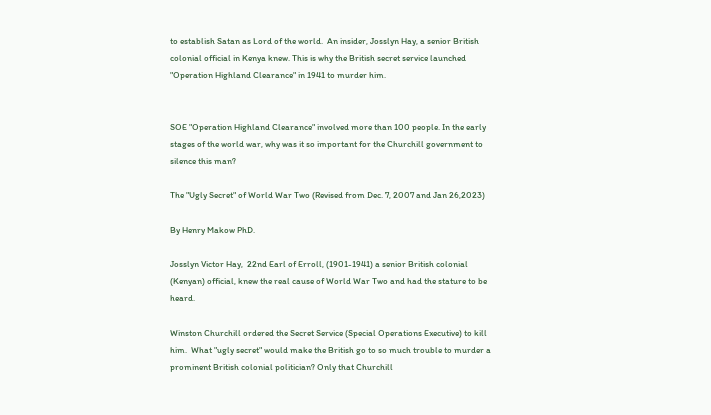to establish Satan as Lord of the world.  An insider, Josslyn Hay, a senior British colonial official in Kenya knew. This is why the British secret service launched "Operation Highland Clearance" in 1941 to murder him.


SOE "Operation Highland Clearance" involved more than 100 people. In the early stages of the world war, why was it so important for the Churchill government to silence this man?

The "Ugly Secret" of World War Two (Revised from Dec. 7, 2007 and Jan 26,2023)

By Henry Makow PhD.

Josslyn Victor Hay,  22nd Earl of Erroll, (1901-1941) a senior British colonial (Kenyan) official, knew the real cause of World War Two and had the stature to be heard.

Winston Churchill ordered the Secret Service (Special Operations Executive) to kill him.  What "ugly secret" would make the British go to so much trouble to murder a prominent British colonial politician? Only that Churchill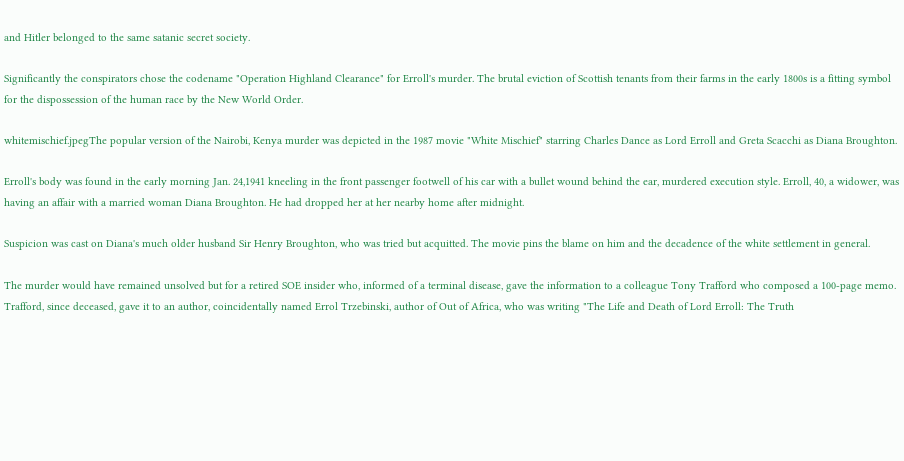and Hitler belonged to the same satanic secret society.

Significantly the conspirators chose the codename "Operation Highland Clearance" for Erroll's murder. The brutal eviction of Scottish tenants from their farms in the early 1800s is a fitting symbol for the dispossession of the human race by the New World Order.

whitemischief.jpegThe popular version of the Nairobi, Kenya murder was depicted in the 1987 movie "White Mischief" starring Charles Dance as Lord Erroll and Greta Scacchi as Diana Broughton.

Erroll's body was found in the early morning Jan. 24,1941 kneeling in the front passenger footwell of his car with a bullet wound behind the ear, murdered execution style. Erroll, 40, a widower, was having an affair with a married woman Diana Broughton. He had dropped her at her nearby home after midnight.

Suspicion was cast on Diana's much older husband Sir Henry Broughton, who was tried but acquitted. The movie pins the blame on him and the decadence of the white settlement in general.

The murder would have remained unsolved but for a retired SOE insider who, informed of a terminal disease, gave the information to a colleague Tony Trafford who composed a 100-page memo. Trafford, since deceased, gave it to an author, coincidentally named Errol Trzebinski, author of Out of Africa, who was writing "The Life and Death of Lord Erroll: The Truth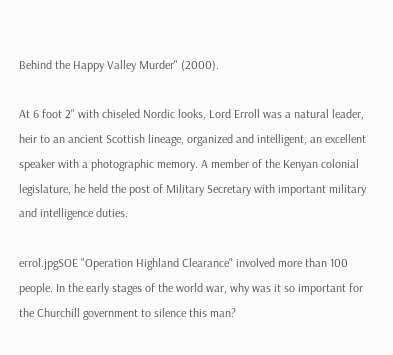Behind the Happy Valley Murder" (2000).

At 6 foot 2" with chiseled Nordic looks, Lord Erroll was a natural leader, heir to an ancient Scottish lineage, organized and intelligent, an excellent speaker with a photographic memory. A member of the Kenyan colonial legislature, he held the post of Military Secretary with important military and intelligence duties.

errol.jpgSOE "Operation Highland Clearance" involved more than 100 people. In the early stages of the world war, why was it so important for the Churchill government to silence this man?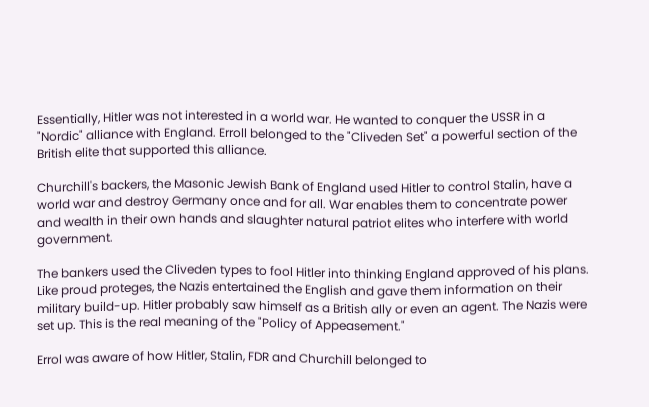Essentially, Hitler was not interested in a world war. He wanted to conquer the USSR in a "Nordic" alliance with England. Erroll belonged to the "Cliveden Set" a powerful section of the British elite that supported this alliance.

Churchill's backers, the Masonic Jewish Bank of England used Hitler to control Stalin, have a world war and destroy Germany once and for all. War enables them to concentrate power and wealth in their own hands and slaughter natural patriot elites who interfere with world government.

The bankers used the Cliveden types to fool Hitler into thinking England approved of his plans. Like proud proteges, the Nazis entertained the English and gave them information on their military build-up. Hitler probably saw himself as a British ally or even an agent. The Nazis were set up. This is the real meaning of the "Policy of Appeasement."

Errol was aware of how Hitler, Stalin, FDR and Churchill belonged to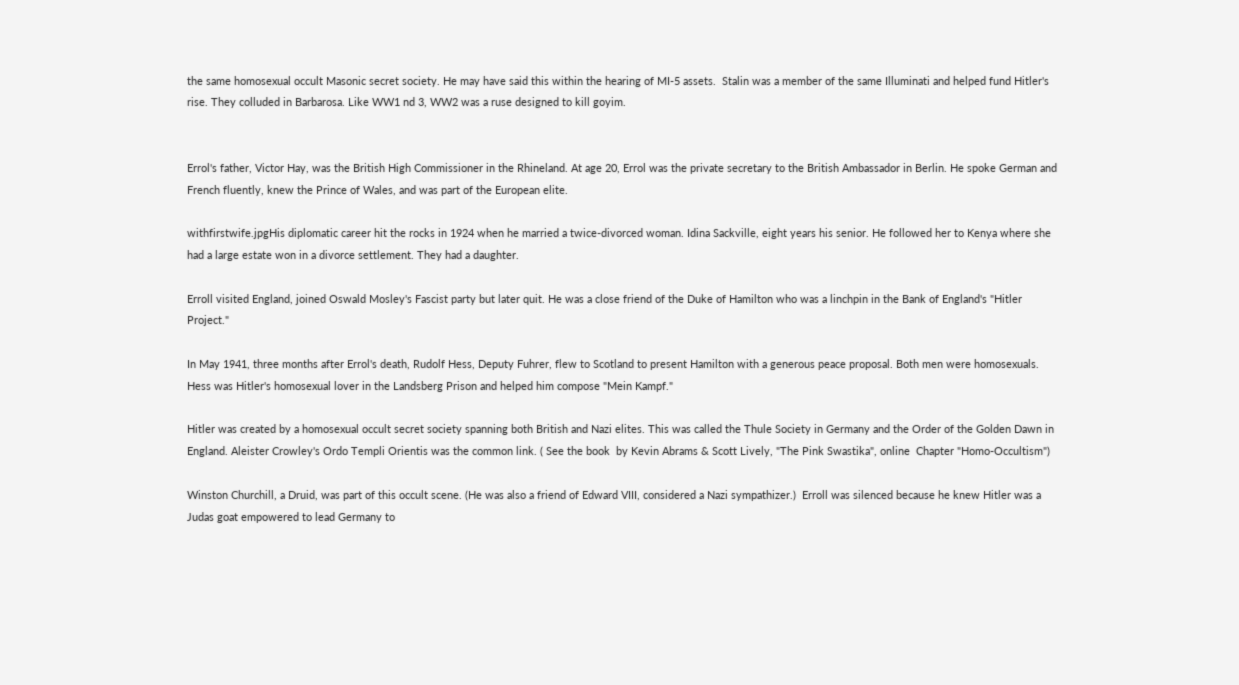the same homosexual occult Masonic secret society. He may have said this within the hearing of MI-5 assets.  Stalin was a member of the same Illuminati and helped fund Hitler's rise. They colluded in Barbarosa. Like WW1 nd 3, WW2 was a ruse designed to kill goyim.


Errol's father, Victor Hay, was the British High Commissioner in the Rhineland. At age 20, Errol was the private secretary to the British Ambassador in Berlin. He spoke German and French fluently, knew the Prince of Wales, and was part of the European elite.

withfirstwife.jpgHis diplomatic career hit the rocks in 1924 when he married a twice-divorced woman. Idina Sackville, eight years his senior. He followed her to Kenya where she had a large estate won in a divorce settlement. They had a daughter.

Erroll visited England, joined Oswald Mosley's Fascist party but later quit. He was a close friend of the Duke of Hamilton who was a linchpin in the Bank of England's "Hitler Project."

In May 1941, three months after Errol's death, Rudolf Hess, Deputy Fuhrer, flew to Scotland to present Hamilton with a generous peace proposal. Both men were homosexuals. Hess was Hitler's homosexual lover in the Landsberg Prison and helped him compose "Mein Kampf."

Hitler was created by a homosexual occult secret society spanning both British and Nazi elites. This was called the Thule Society in Germany and the Order of the Golden Dawn in England. Aleister Crowley's Ordo Templi Orientis was the common link. ( See the book  by Kevin Abrams & Scott Lively, "The Pink Swastika", online  Chapter "Homo-Occultism")

Winston Churchill, a Druid, was part of this occult scene. (He was also a friend of Edward VIII, considered a Nazi sympathizer.)  Erroll was silenced because he knew Hitler was a Judas goat empowered to lead Germany to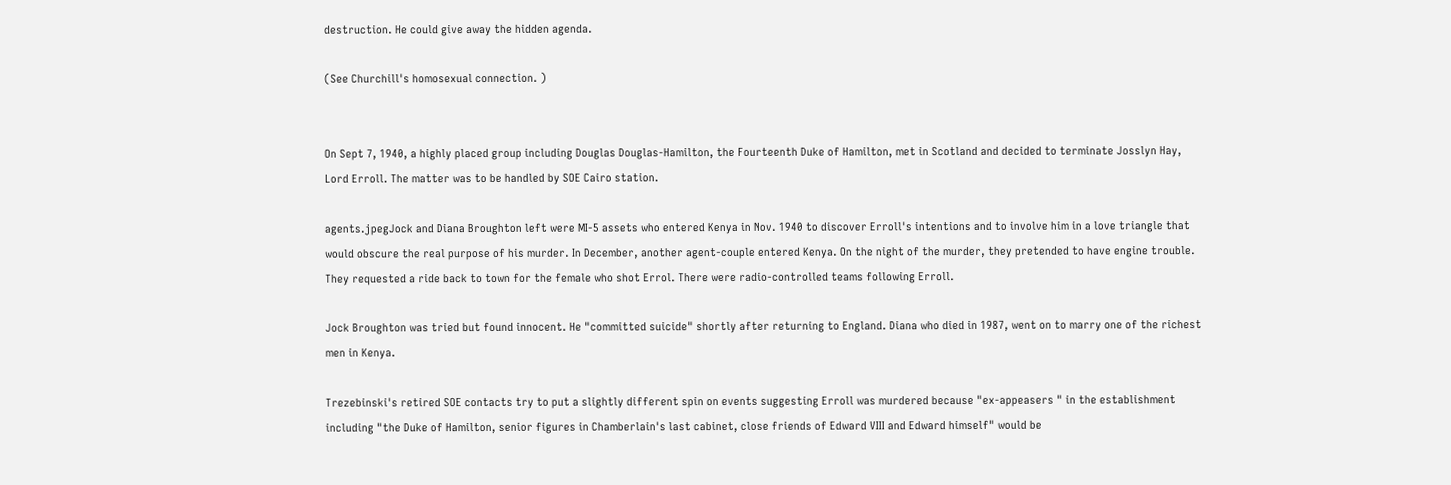destruction. He could give away the hidden agenda.

(See Churchill's homosexual connection. )


On Sept 7, 1940, a highly placed group including Douglas Douglas-Hamilton, the Fourteenth Duke of Hamilton, met in Scotland and decided to terminate Josslyn Hay, Lord Erroll. The matter was to be handled by SOE Cairo station.

agents.jpegJock and Diana Broughton left were MI-5 assets who entered Kenya in Nov. 1940 to discover Erroll's intentions and to involve him in a love triangle that would obscure the real purpose of his murder. In December, another agent-couple entered Kenya. On the night of the murder, they pretended to have engine trouble. They requested a ride back to town for the female who shot Errol. There were radio-controlled teams following Erroll.

Jock Broughton was tried but found innocent. He "committed suicide" shortly after returning to England. Diana who died in 1987, went on to marry one of the richest men in Kenya.

Trezebinski's retired SOE contacts try to put a slightly different spin on events suggesting Erroll was murdered because "ex-appeasers " in the establishment including "the Duke of Hamilton, senior figures in Chamberlain's last cabinet, close friends of Edward VIII and Edward himself" would be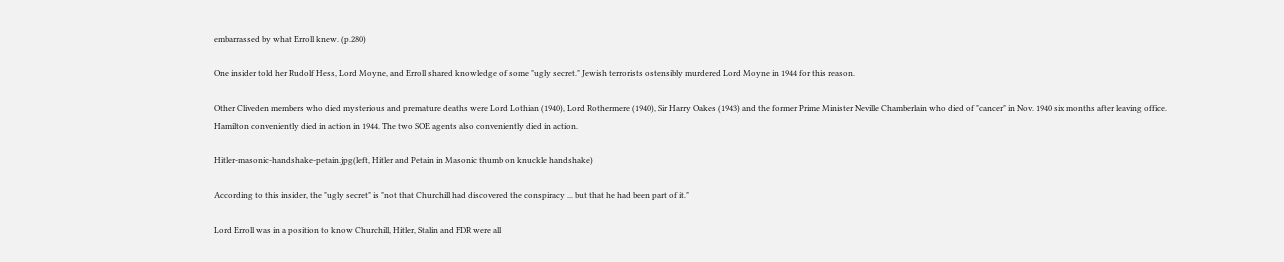embarrassed by what Erroll knew. (p.280)

One insider told her Rudolf Hess, Lord Moyne, and Erroll shared knowledge of some "ugly secret." Jewish terrorists ostensibly murdered Lord Moyne in 1944 for this reason.

Other Cliveden members who died mysterious and premature deaths were Lord Lothian (1940), Lord Rothermere (1940), Sir Harry Oakes (1943) and the former Prime Minister Neville Chamberlain who died of "cancer" in Nov. 1940 six months after leaving office. Hamilton conveniently died in action in 1944. The two SOE agents also conveniently died in action.

Hitler-masonic-handshake-petain.jpg(left, Hitler and Petain in Masonic thumb on knuckle handshake)

According to this insider, the "ugly secret" is "not that Churchill had discovered the conspiracy ... but that he had been part of it."

Lord Erroll was in a position to know Churchill, Hitler, Stalin and FDR were all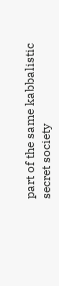part of the same kabbalistic secret society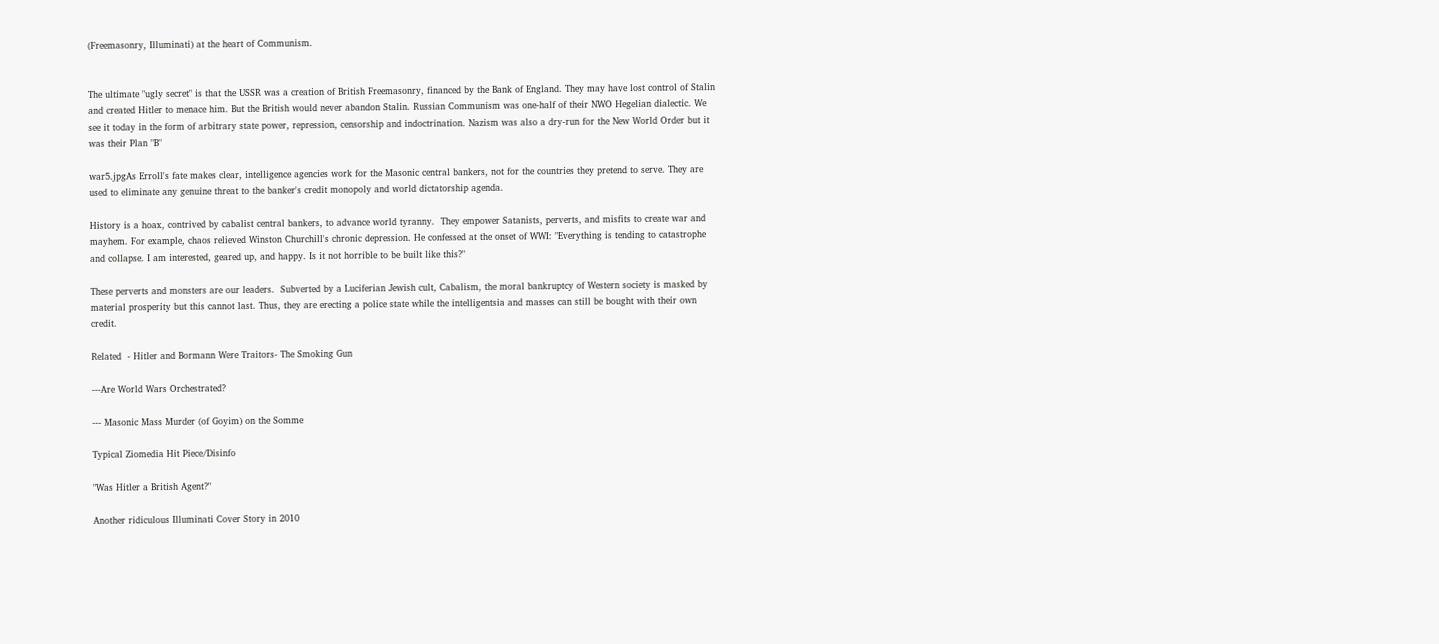(Freemasonry, Illuminati) at the heart of Communism.


The ultimate "ugly secret" is that the USSR was a creation of British Freemasonry, financed by the Bank of England. They may have lost control of Stalin and created Hitler to menace him. But the British would never abandon Stalin. Russian Communism was one-half of their NWO Hegelian dialectic. We see it today in the form of arbitrary state power, repression, censorship and indoctrination. Nazism was also a dry-run for the New World Order but it was their Plan "B"

war5.jpgAs Erroll's fate makes clear, intelligence agencies work for the Masonic central bankers, not for the countries they pretend to serve. They are used to eliminate any genuine threat to the banker's credit monopoly and world dictatorship agenda.

History is a hoax, contrived by cabalist central bankers, to advance world tyranny.  They empower Satanists, perverts, and misfits to create war and mayhem. For example, chaos relieved Winston Churchill's chronic depression. He confessed at the onset of WWI: "Everything is tending to catastrophe and collapse. I am interested, geared up, and happy. Is it not horrible to be built like this?"

These perverts and monsters are our leaders.  Subverted by a Luciferian Jewish cult, Cabalism, the moral bankruptcy of Western society is masked by material prosperity but this cannot last. Thus, they are erecting a police state while the intelligentsia and masses can still be bought with their own credit.

Related  - Hitler and Bormann Were Traitors- The Smoking Gun

---Are World Wars Orchestrated?

--- Masonic Mass Murder (of Goyim) on the Somme

Typical Ziomedia Hit Piece/Disinfo

"Was Hitler a British Agent?"

Another ridiculous Illuminati Cover Story in 2010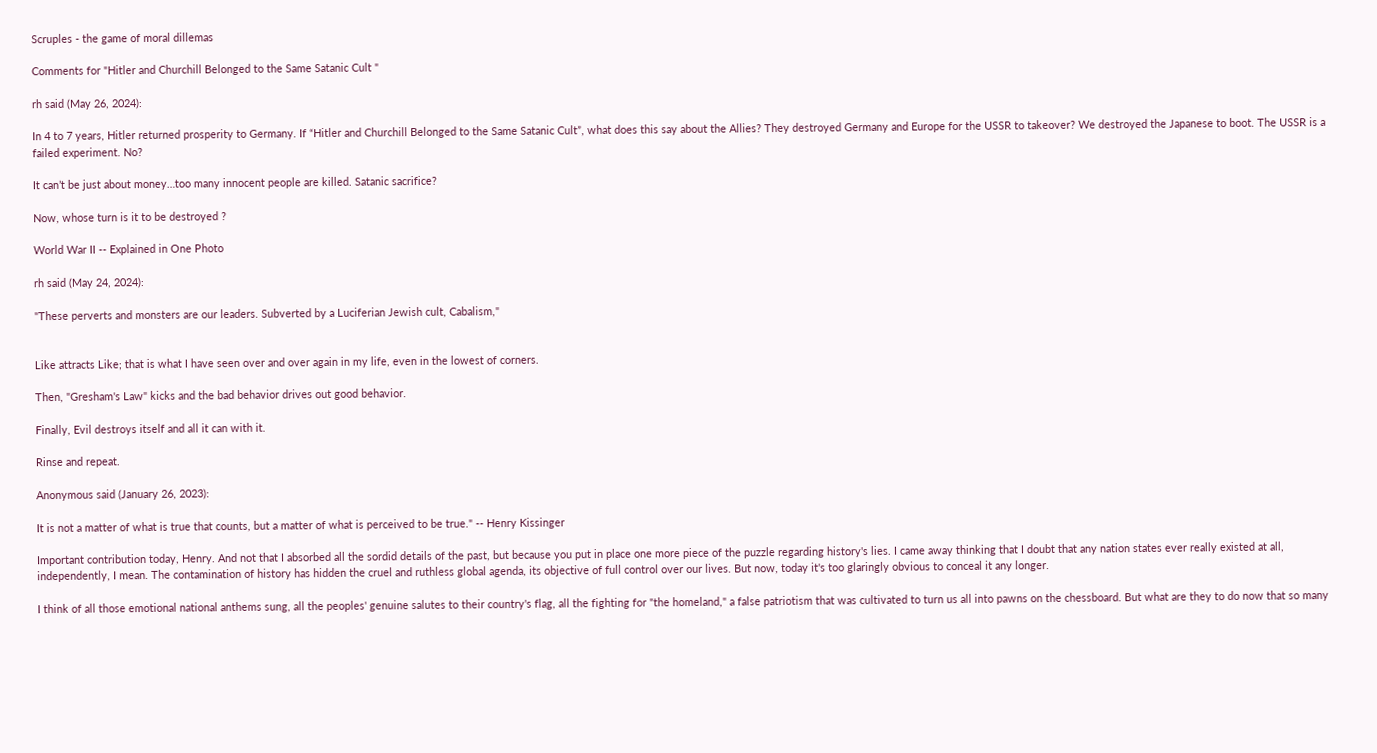Scruples - the game of moral dillemas

Comments for "Hitler and Churchill Belonged to the Same Satanic Cult "

rh said (May 26, 2024):

In 4 to 7 years, Hitler returned prosperity to Germany. If “Hitler and Churchill Belonged to the Same Satanic Cult”, what does this say about the Allies? They destroyed Germany and Europe for the USSR to takeover? We destroyed the Japanese to boot. The USSR is a failed experiment. No?

It can’t be just about money…too many innocent people are killed. Satanic sacrifice?

Now, whose turn is it to be destroyed ?

World War II -- Explained in One Photo

rh said (May 24, 2024):

"These perverts and monsters are our leaders. Subverted by a Luciferian Jewish cult, Cabalism,"


Like attracts Like; that is what I have seen over and over again in my life, even in the lowest of corners.

Then, "Gresham's Law" kicks and the bad behavior drives out good behavior.

Finally, Evil destroys itself and all it can with it.

Rinse and repeat.

Anonymous said (January 26, 2023):

It is not a matter of what is true that counts, but a matter of what is perceived to be true." -- Henry Kissinger

Important contribution today, Henry. And not that I absorbed all the sordid details of the past, but because you put in place one more piece of the puzzle regarding history's lies. I came away thinking that I doubt that any nation states ever really existed at all, independently, I mean. The contamination of history has hidden the cruel and ruthless global agenda, its objective of full control over our lives. But now, today it's too glaringly obvious to conceal it any longer.

I think of all those emotional national anthems sung, all the peoples' genuine salutes to their country's flag, all the fighting for "the homeland," a false patriotism that was cultivated to turn us all into pawns on the chessboard. But what are they to do now that so many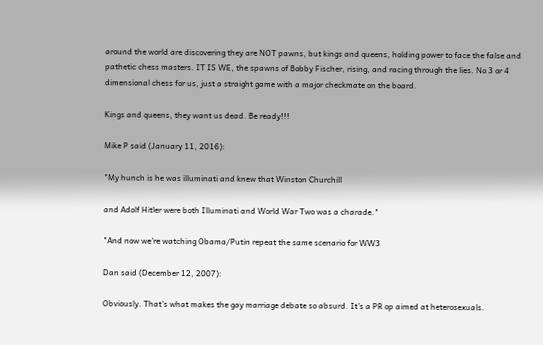around the world are discovering they are NOT pawns, but kings and queens, holding power to face the false and pathetic chess masters. IT IS WE, the spawns of Bobby Fischer, rising, and racing through the lies. No 3 or 4 dimensional chess for us, just a straight game with a major checkmate on the board.

Kings and queens, they want us dead. Be ready!!!

Mike P said (January 11, 2016):

"My hunch is he was illuminati and knew that Winston Churchill

and Adolf Hitler were both Illuminati and World War Two was a charade."

"And now we're watching Obama/Putin repeat the same scenario for WW3

Dan said (December 12, 2007):

Obviously. That's what makes the gay marriage debate so absurd. It's a PR op aimed at heterosexuals.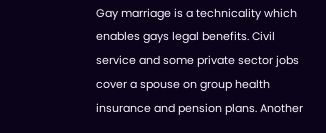Gay marriage is a technicality which enables gays legal benefits. Civil service and some private sector jobs cover a spouse on group health
insurance and pension plans. Another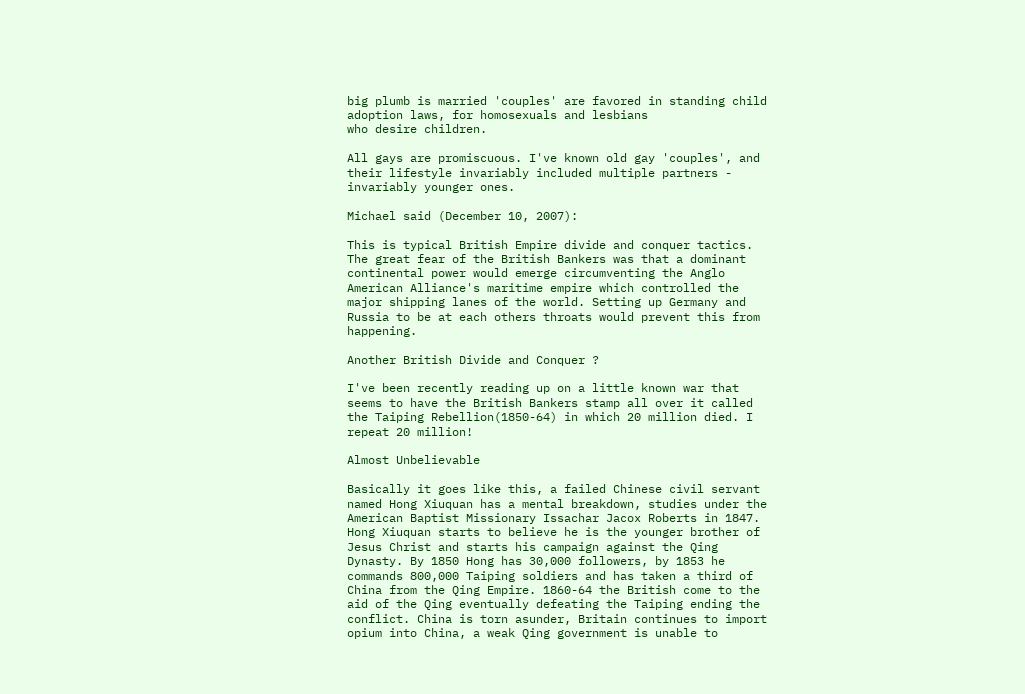big plumb is married 'couples' are favored in standing child adoption laws, for homosexuals and lesbians
who desire children.

All gays are promiscuous. I've known old gay 'couples', and their lifestyle invariably included multiple partners - invariably younger ones.

Michael said (December 10, 2007):

This is typical British Empire divide and conquer tactics. The great fear of the British Bankers was that a dominant continental power would emerge circumventing the Anglo American Alliance's maritime empire which controlled the major shipping lanes of the world. Setting up Germany and Russia to be at each others throats would prevent this from happening.

Another British Divide and Conquer ?

I've been recently reading up on a little known war that seems to have the British Bankers stamp all over it called the Taiping Rebellion(1850-64) in which 20 million died. I repeat 20 million!

Almost Unbelievable

Basically it goes like this, a failed Chinese civil servant named Hong Xiuquan has a mental breakdown, studies under the American Baptist Missionary Issachar Jacox Roberts in 1847. Hong Xiuquan starts to believe he is the younger brother of Jesus Christ and starts his campaign against the Qing Dynasty. By 1850 Hong has 30,000 followers, by 1853 he commands 800,000 Taiping soldiers and has taken a third of China from the Qing Empire. 1860-64 the British come to the aid of the Qing eventually defeating the Taiping ending the conflict. China is torn asunder, Britain continues to import opium into China, a weak Qing government is unable to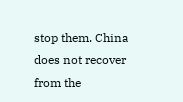stop them. China does not recover from the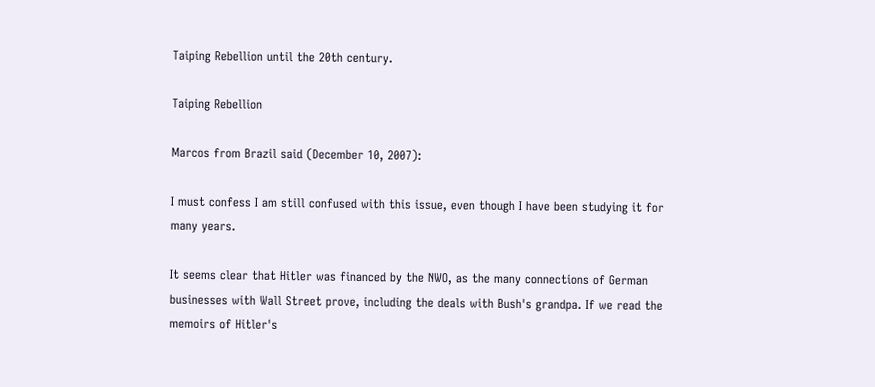Taiping Rebellion until the 20th century.

Taiping Rebellion

Marcos from Brazil said (December 10, 2007):

I must confess I am still confused with this issue, even though I have been studying it for many years.

It seems clear that Hitler was financed by the NWO, as the many connections of German businesses with Wall Street prove, including the deals with Bush's grandpa. If we read the memoirs of Hitler's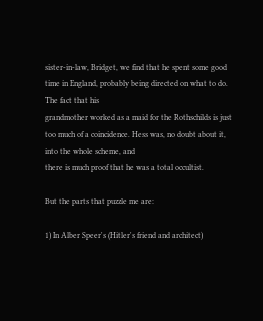sister-in-law, Bridget, we find that he spent some good time in England, probably being directed on what to do. The fact that his
grandmother worked as a maid for the Rothschilds is just too much of a coincidence. Hess was, no doubt about it, into the whole scheme, and
there is much proof that he was a total occultist.

But the parts that puzzle me are:

1) In Alber Speer's (Hitler's friend and architect)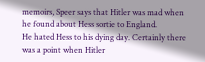memoirs, Speer says that Hitler was mad when he found about Hess sortie to England.
He hated Hess to his dying day. Certainly there was a point when Hitler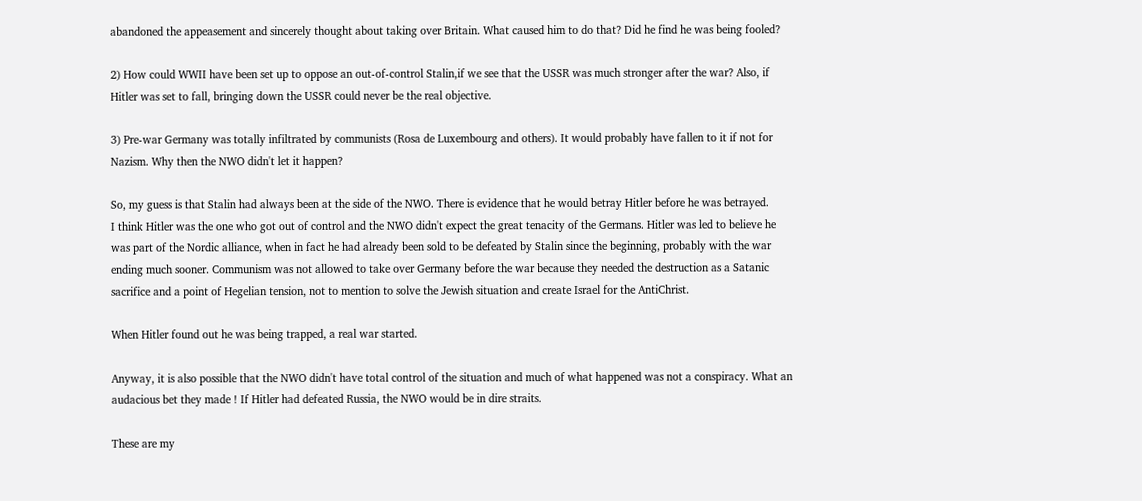abandoned the appeasement and sincerely thought about taking over Britain. What caused him to do that? Did he find he was being fooled?

2) How could WWII have been set up to oppose an out-of-control Stalin,if we see that the USSR was much stronger after the war? Also, if
Hitler was set to fall, bringing down the USSR could never be the real objective.

3) Pre-war Germany was totally infiltrated by communists (Rosa de Luxembourg and others). It would probably have fallen to it if not for
Nazism. Why then the NWO didn't let it happen?

So, my guess is that Stalin had always been at the side of the NWO. There is evidence that he would betray Hitler before he was betrayed.
I think Hitler was the one who got out of control and the NWO didn't expect the great tenacity of the Germans. Hitler was led to believe he
was part of the Nordic alliance, when in fact he had already been sold to be defeated by Stalin since the beginning, probably with the war
ending much sooner. Communism was not allowed to take over Germany before the war because they needed the destruction as a Satanic
sacrifice and a point of Hegelian tension, not to mention to solve the Jewish situation and create Israel for the AntiChrist.

When Hitler found out he was being trapped, a real war started.

Anyway, it is also possible that the NWO didn't have total control of the situation and much of what happened was not a conspiracy. What an
audacious bet they made ! If Hitler had defeated Russia, the NWO would be in dire straits.

These are my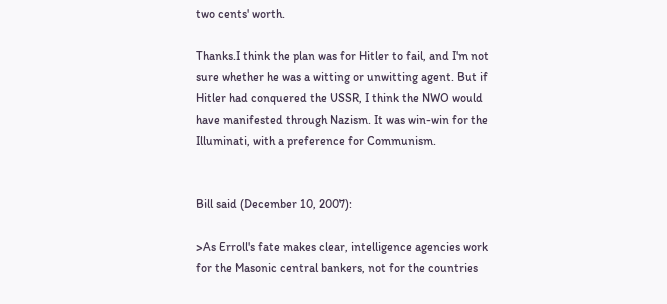two cents' worth.

Thanks.I think the plan was for Hitler to fail, and I'm not sure whether he was a witting or unwitting agent. But if Hitler had conquered the USSR, I think the NWO would have manifested through Nazism. It was win-win for the Illuminati, with a preference for Communism.


Bill said (December 10, 2007):

>As Erroll's fate makes clear, intelligence agencies work for the Masonic central bankers, not for the countries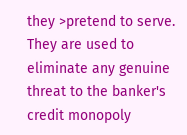they >pretend to serve. They are used to eliminate any genuine threat to the banker's credit monopoly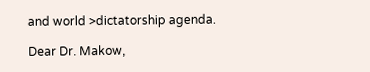and world >dictatorship agenda.

Dear Dr. Makow,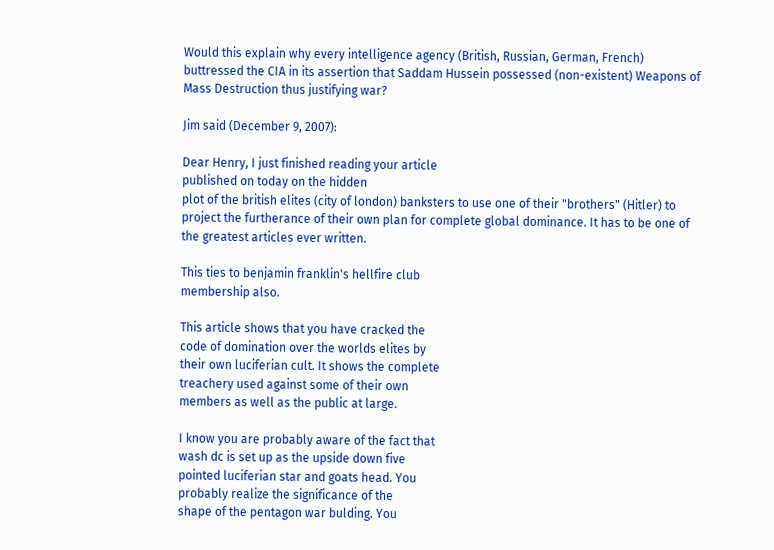Would this explain why every intelligence agency (British, Russian, German, French) buttressed the CIA in its assertion that Saddam Hussein possessed (non-existent) Weapons of Mass Destruction thus justifying war?

Jim said (December 9, 2007):

Dear Henry, I just finished reading your article
published on today on the hidden
plot of the british elites (city of london) banksters to use one of their "brothers" (Hitler) to project the furtherance of their own plan for complete global dominance. It has to be one of the greatest articles ever written.

This ties to benjamin franklin's hellfire club
membership also.

This article shows that you have cracked the
code of domination over the worlds elites by
their own luciferian cult. It shows the complete
treachery used against some of their own
members as well as the public at large.

I know you are probably aware of the fact that
wash dc is set up as the upside down five
pointed luciferian star and goats head. You
probably realize the significance of the
shape of the pentagon war bulding. You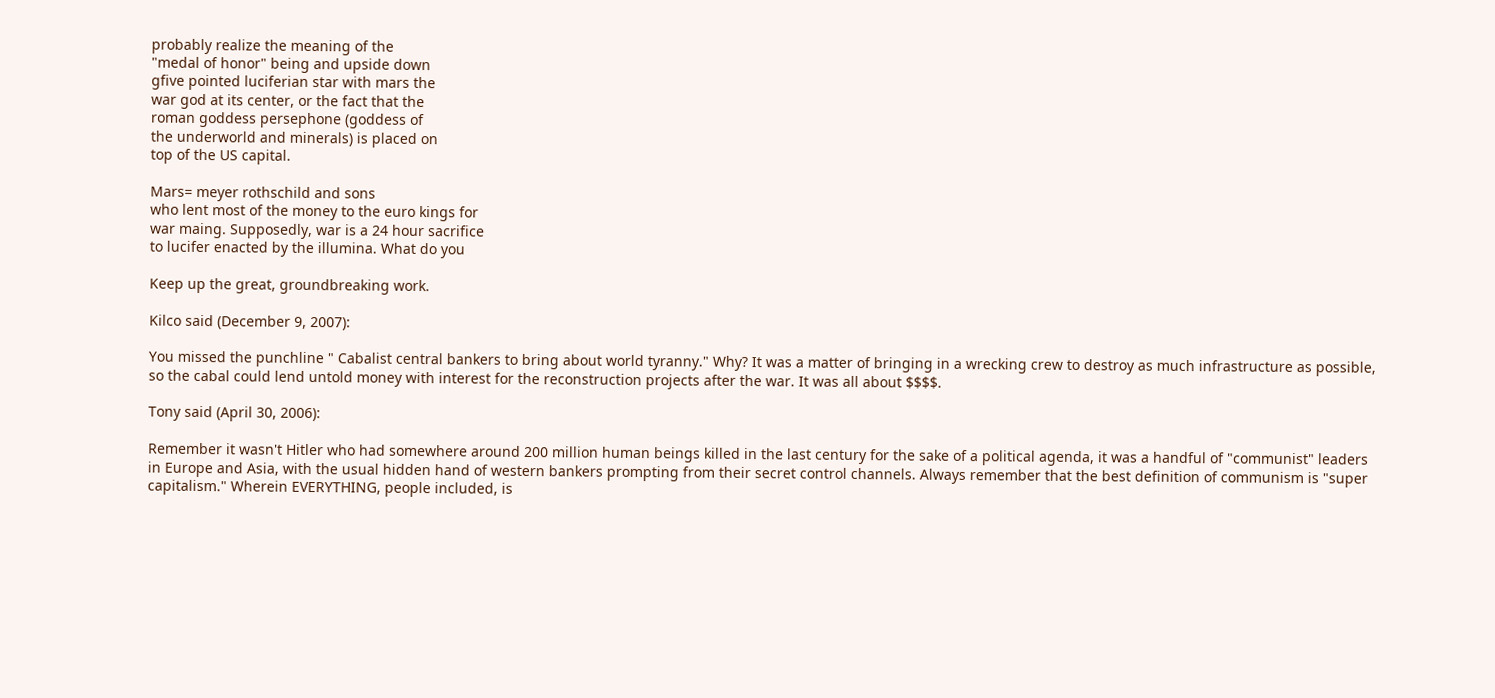probably realize the meaning of the
"medal of honor" being and upside down
gfive pointed luciferian star with mars the
war god at its center, or the fact that the
roman goddess persephone (goddess of
the underworld and minerals) is placed on
top of the US capital.

Mars= meyer rothschild and sons
who lent most of the money to the euro kings for
war maing. Supposedly, war is a 24 hour sacrifice
to lucifer enacted by the illumina. What do you

Keep up the great, groundbreaking work.

Kilco said (December 9, 2007):

You missed the punchline " Cabalist central bankers to bring about world tyranny." Why? It was a matter of bringing in a wrecking crew to destroy as much infrastructure as possible,
so the cabal could lend untold money with interest for the reconstruction projects after the war. It was all about $$$$.

Tony said (April 30, 2006):

Remember it wasn't Hitler who had somewhere around 200 million human beings killed in the last century for the sake of a political agenda, it was a handful of "communist" leaders in Europe and Asia, with the usual hidden hand of western bankers prompting from their secret control channels. Always remember that the best definition of communism is "super capitalism." Wherein EVERYTHING, people included, is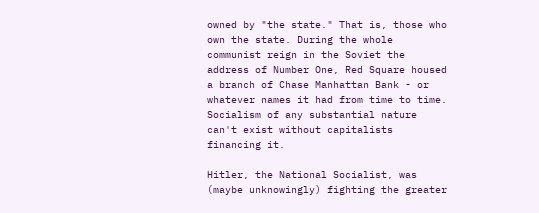owned by "the state." That is, those who own the state. During the whole communist reign in the Soviet the address of Number One, Red Square housed a branch of Chase Manhattan Bank - or whatever names it had from time to time. Socialism of any substantial nature can't exist without capitalists financing it.

Hitler, the National Socialist, was (maybe unknowingly) fighting the greater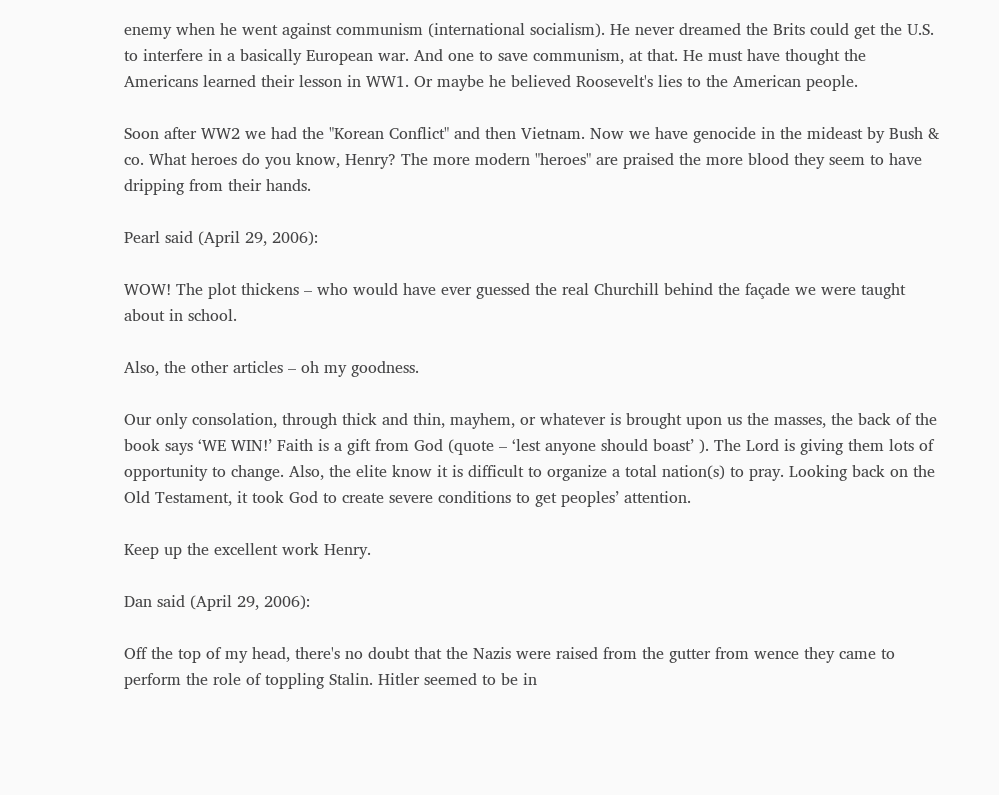enemy when he went against communism (international socialism). He never dreamed the Brits could get the U.S. to interfere in a basically European war. And one to save communism, at that. He must have thought the Americans learned their lesson in WW1. Or maybe he believed Roosevelt's lies to the American people.

Soon after WW2 we had the "Korean Conflict" and then Vietnam. Now we have genocide in the mideast by Bush & co. What heroes do you know, Henry? The more modern "heroes" are praised the more blood they seem to have dripping from their hands.

Pearl said (April 29, 2006):

WOW! The plot thickens – who would have ever guessed the real Churchill behind the façade we were taught about in school.

Also, the other articles – oh my goodness.

Our only consolation, through thick and thin, mayhem, or whatever is brought upon us the masses, the back of the book says ‘WE WIN!’ Faith is a gift from God (quote – ‘lest anyone should boast’ ). The Lord is giving them lots of opportunity to change. Also, the elite know it is difficult to organize a total nation(s) to pray. Looking back on the Old Testament, it took God to create severe conditions to get peoples’ attention.

Keep up the excellent work Henry.

Dan said (April 29, 2006):

Off the top of my head, there's no doubt that the Nazis were raised from the gutter from wence they came to perform the role of toppling Stalin. Hitler seemed to be in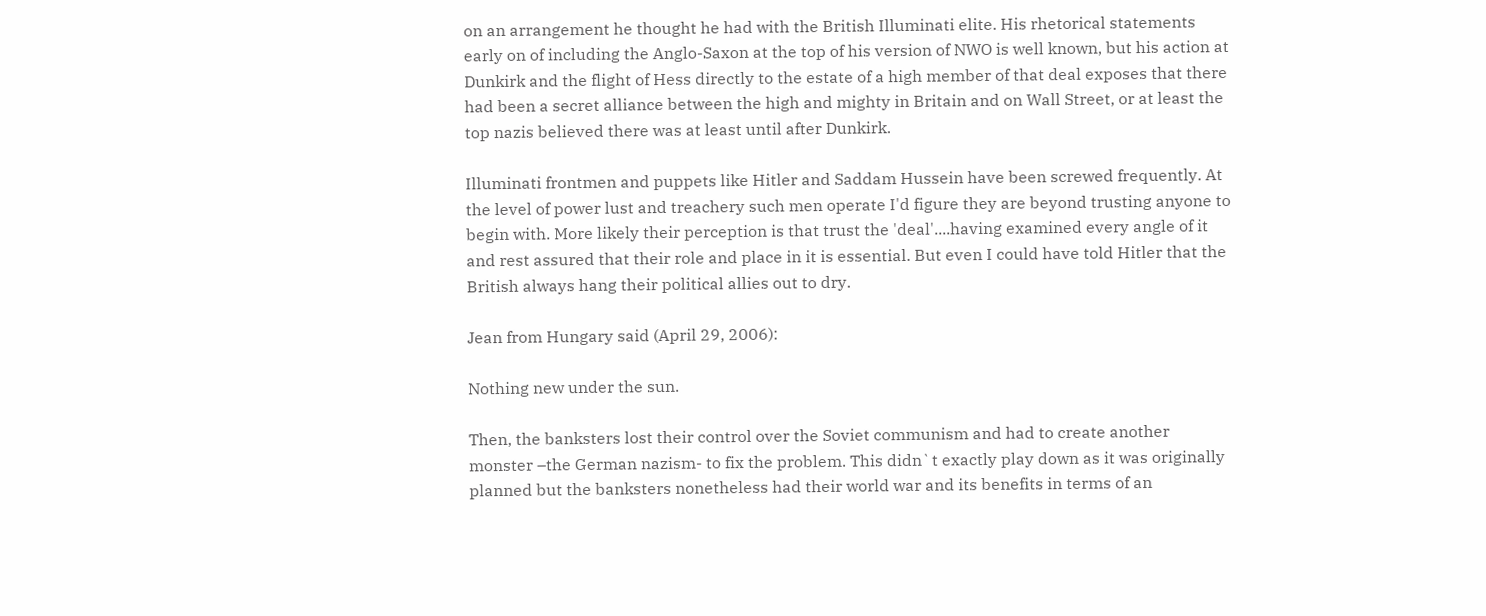on an arrangement he thought he had with the British Illuminati elite. His rhetorical statements early on of including the Anglo-Saxon at the top of his version of NWO is well known, but his action at Dunkirk and the flight of Hess directly to the estate of a high member of that deal exposes that there had been a secret alliance between the high and mighty in Britain and on Wall Street, or at least the top nazis believed there was at least until after Dunkirk.

Illuminati frontmen and puppets like Hitler and Saddam Hussein have been screwed frequently. At the level of power lust and treachery such men operate I'd figure they are beyond trusting anyone to begin with. More likely their perception is that trust the 'deal'....having examined every angle of it and rest assured that their role and place in it is essential. But even I could have told Hitler that the British always hang their political allies out to dry.

Jean from Hungary said (April 29, 2006):

Nothing new under the sun.

Then, the banksters lost their control over the Soviet communism and had to create another monster –the German nazism- to fix the problem. This didn`t exactly play down as it was originally planned but the banksters nonetheless had their world war and its benefits in terms of an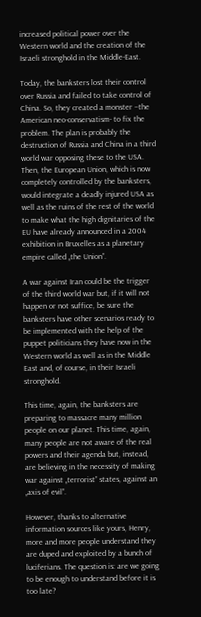increased political power over the Western world and the creation of the Israeli stronghold in the Middle-East.

Today, the banksters lost their control over Russia and failed to take control of China. So, they created a monster –the American neo-conservatism- to fix the problem. The plan is probably the destruction of Russia and China in a third world war opposing these to the USA. Then, the European Union, which is now completely controlled by the banksters, would integrate a deadly injured USA as well as the ruins of the rest of the world to make what the high dignitaries of the EU have already announced in a 2004 exhibition in Bruxelles as a planetary empire called „the Union”.

A war against Iran could be the trigger of the third world war but, if it will not happen or not suffice, be sure the banksters have other scenarios ready to be implemented with the help of the puppet politicians they have now in the Western world as well as in the Middle East and, of course, in their Israeli stronghold.

This time, again, the banksters are preparing to massacre many million people on our planet. This time, again, many people are not aware of the real powers and their agenda but, instead, are believing in the necessity of making war against „terrorist” states, against an „axis of evil”.

However, thanks to alternative information sources like yours, Henry, more and more people understand they are duped and exploited by a bunch of luciferians. The question is: are we going to be enough to understand before it is too late?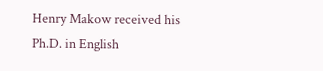Henry Makow received his Ph.D. in English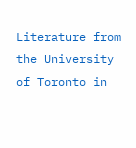Literature from the University of Toronto in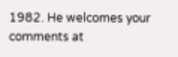1982. He welcomes your comments at